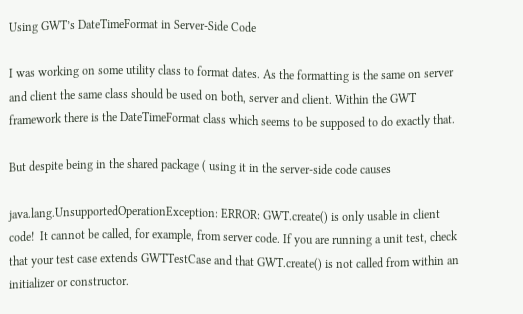Using GWT’s DateTimeFormat in Server-Side Code

I was working on some utility class to format dates. As the formatting is the same on server and client the same class should be used on both, server and client. Within the GWT framework there is the DateTimeFormat class which seems to be supposed to do exactly that.

But despite being in the shared package ( using it in the server-side code causes

java.lang.UnsupportedOperationException: ERROR: GWT.create() is only usable in client code!  It cannot be called, for example, from server code. If you are running a unit test, check that your test case extends GWTTestCase and that GWT.create() is not called from within an initializer or constructor.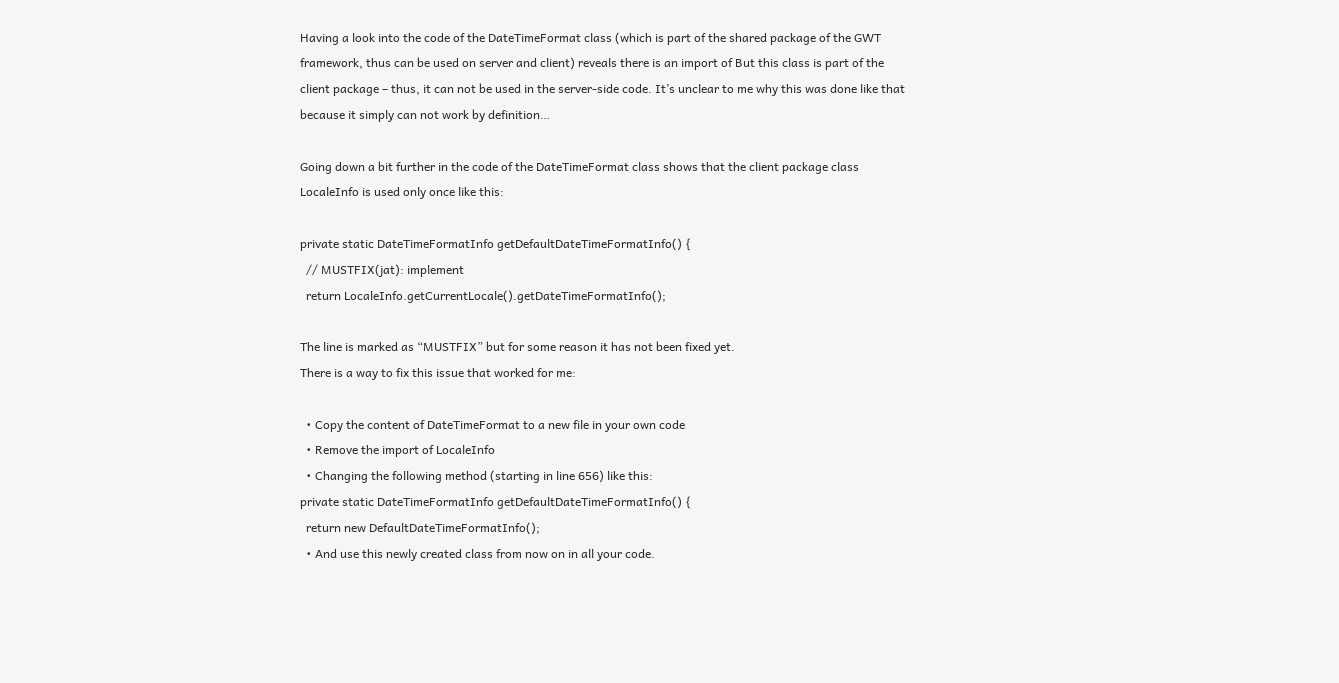Having a look into the code of the DateTimeFormat class (which is part of the shared package of the GWT framework, thus can be used on server and client) reveals there is an import of But this class is part of the client package – thus, it can not be used in the server-side code. It’s unclear to me why this was done like that because it simply can not work by definition…

Going down a bit further in the code of the DateTimeFormat class shows that the client package class LocaleInfo is used only once like this:

private static DateTimeFormatInfo getDefaultDateTimeFormatInfo() {
  // MUSTFIX(jat): implement
  return LocaleInfo.getCurrentLocale().getDateTimeFormatInfo();

The line is marked as “MUSTFIX” but for some reason it has not been fixed yet.
There is a way to fix this issue that worked for me:

  • Copy the content of DateTimeFormat to a new file in your own code
  • Remove the import of LocaleInfo
  • Changing the following method (starting in line 656) like this:
private static DateTimeFormatInfo getDefaultDateTimeFormatInfo() {
  return new DefaultDateTimeFormatInfo();
  • And use this newly created class from now on in all your code.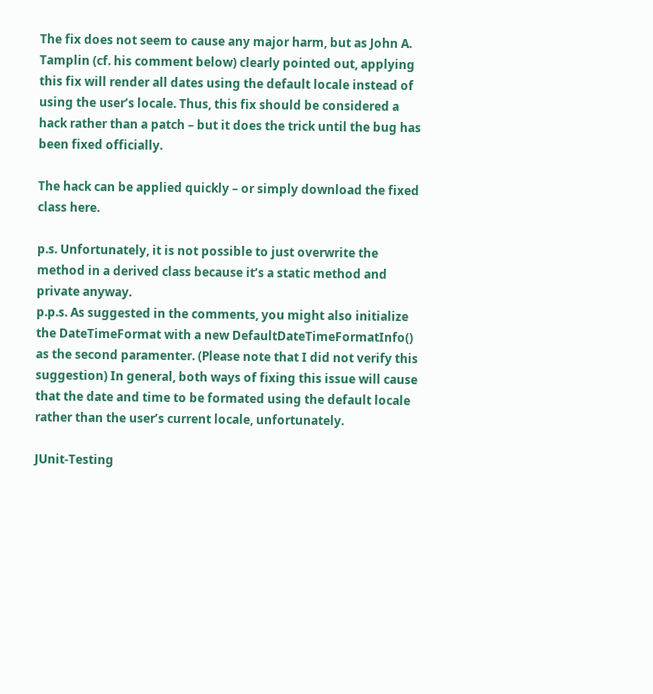The fix does not seem to cause any major harm, but as John A. Tamplin (cf. his comment below) clearly pointed out, applying this fix will render all dates using the default locale instead of using the user’s locale. Thus, this fix should be considered a hack rather than a patch – but it does the trick until the bug has been fixed officially.

The hack can be applied quickly – or simply download the fixed class here.

p.s. Unfortunately, it is not possible to just overwrite the method in a derived class because it’s a static method and private anyway.
p.p.s. As suggested in the comments, you might also initialize the DateTimeFormat with a new DefaultDateTimeFormatInfo() as the second paramenter. (Please note that I did not verify this suggestion) In general, both ways of fixing this issue will cause that the date and time to be formated using the default locale rather than the user’s current locale, unfortunately.

JUnit-Testing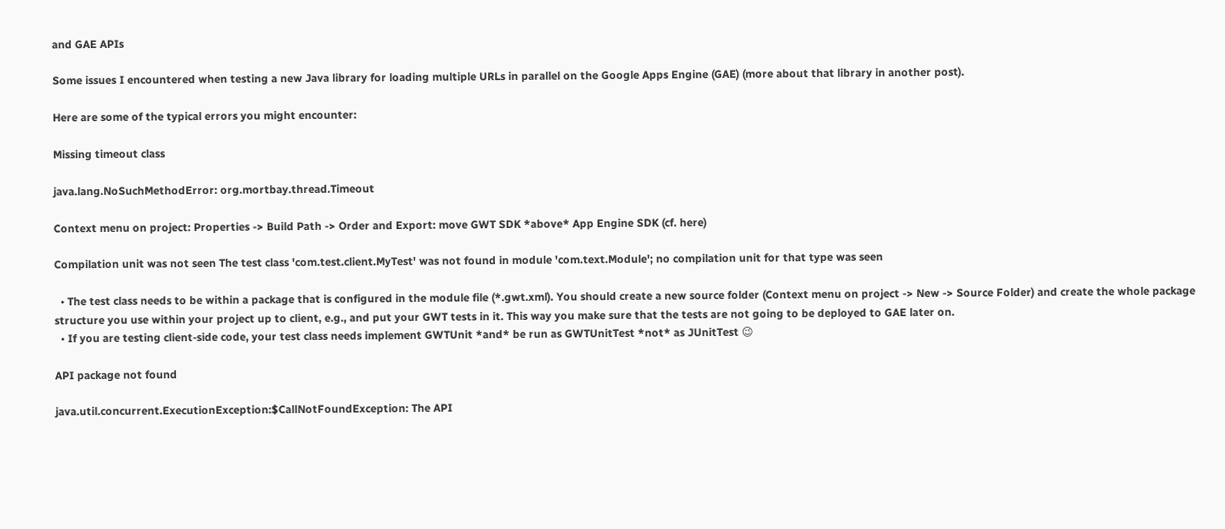and GAE APIs

Some issues I encountered when testing a new Java library for loading multiple URLs in parallel on the Google Apps Engine (GAE) (more about that library in another post).

Here are some of the typical errors you might encounter:

Missing timeout class

java.lang.NoSuchMethodError: org.mortbay.thread.Timeout

Context menu on project: Properties -> Build Path -> Order and Export: move GWT SDK *above* App Engine SDK (cf. here)

Compilation unit was not seen The test class 'com.test.client.MyTest' was not found in module 'com.text.Module'; no compilation unit for that type was seen

  • The test class needs to be within a package that is configured in the module file (*.gwt.xml). You should create a new source folder (Context menu on project -> New -> Source Folder) and create the whole package structure you use within your project up to client, e.g., and put your GWT tests in it. This way you make sure that the tests are not going to be deployed to GAE later on.
  • If you are testing client-side code, your test class needs implement GWTUnit *and* be run as GWTUnitTest *not* as JUnitTest 😉

API package not found

java.util.concurrent.ExecutionException:$CallNotFoundException: The API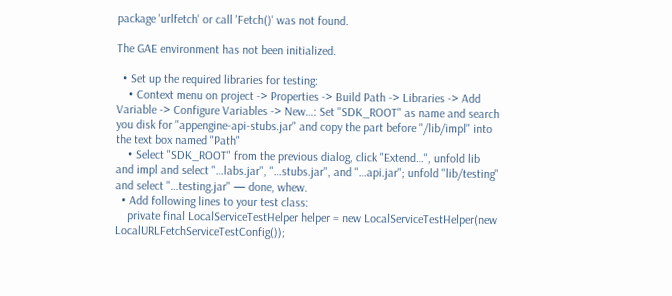package 'urlfetch' or call 'Fetch()' was not found.

The GAE environment has not been initialized.

  • Set up the required libraries for testing:
    • Context menu on project -> Properties -> Build Path -> Libraries -> Add Variable -> Configure Variables -> New…: Set "SDK_ROOT" as name and search you disk for "appengine-api-stubs.jar" and copy the part before "/lib/impl" into the text box named "Path"
    • Select "SDK_ROOT" from the previous dialog, click "Extend…", unfold lib and impl and select "…labs.jar", "…stubs.jar", and "…api.jar"; unfold "lib/testing" and select "…testing.jar" — done, whew.
  • Add following lines to your test class:
    private final LocalServiceTestHelper helper = new LocalServiceTestHelper(new LocalURLFetchServiceTestConfig());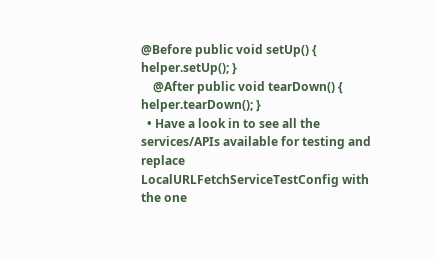@Before public void setUp() { helper.setUp(); }
    @After public void tearDown() { helper.tearDown(); }
  • Have a look in to see all the services/APIs available for testing and replace LocalURLFetchServiceTestConfig with the one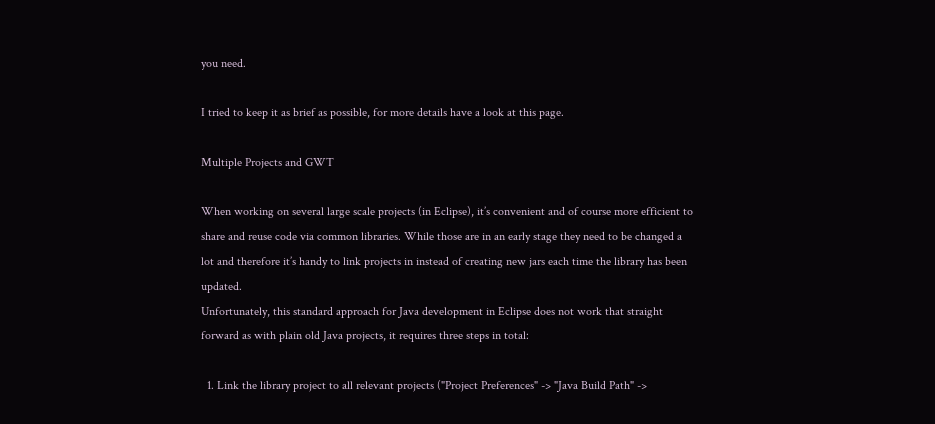you need.

I tried to keep it as brief as possible, for more details have a look at this page.

Multiple Projects and GWT

When working on several large scale projects (in Eclipse), it’s convenient and of course more efficient to share and reuse code via common libraries. While those are in an early stage they need to be changed a lot and therefore it’s handy to link projects in instead of creating new jars each time the library has been updated.
Unfortunately, this standard approach for Java development in Eclipse does not work that straight forward as with plain old Java projects, it requires three steps in total:

  1. Link the library project to all relevant projects ("Project Preferences" -> "Java Build Path" ->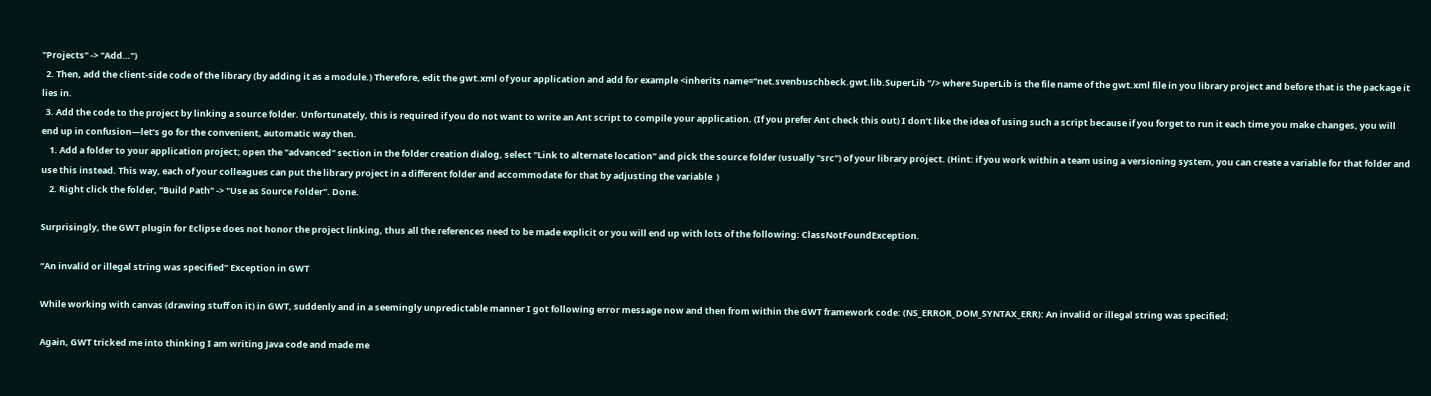"Projects" -> "Add…")
  2. Then, add the client-side code of the library (by adding it as a module.) Therefore, edit the gwt.xml of your application and add for example <inherits name="net.svenbuschbeck.gwt.lib.SuperLib "/> where SuperLib is the file name of the gwt.xml file in you library project and before that is the package it lies in.
  3. Add the code to the project by linking a source folder. Unfortunately, this is required if you do not want to write an Ant script to compile your application. (If you prefer Ant check this out) I don’t like the idea of using such a script because if you forget to run it each time you make changes, you will end up in confusion—let’s go for the convenient, automatic way then.
    1. Add a folder to your application project; open the "advanced" section in the folder creation dialog, select "Link to alternate location" and pick the source folder (usually "src") of your library project. (Hint: if you work within a team using a versioning system, you can create a variable for that folder and use this instead. This way, each of your colleagues can put the library project in a different folder and accommodate for that by adjusting the variable  )
    2. Right click the folder, "Build Path" -> "Use as Source Folder". Done.

Surprisingly, the GWT plugin for Eclipse does not honor the project linking, thus all the references need to be made explicit or you will end up with lots of the following: ClassNotFoundException.

“An invalid or illegal string was specified” Exception in GWT

While working with canvas (drawing stuff on it) in GWT, suddenly and in a seemingly unpredictable manner I got following error message now and then from within the GWT framework code: (NS_ERROR_DOM_SYNTAX_ERR): An invalid or illegal string was specified;

Again, GWT tricked me into thinking I am writing Java code and made me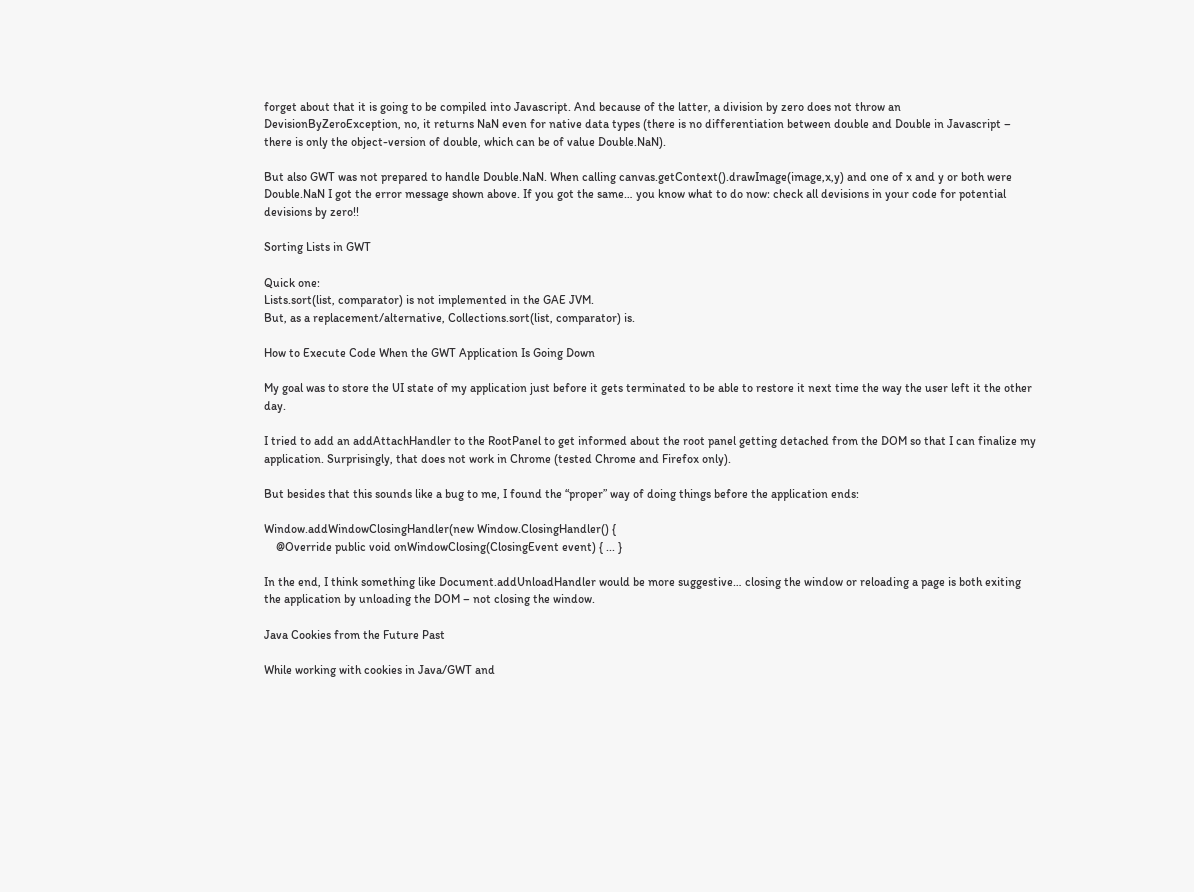forget about that it is going to be compiled into Javascript. And because of the latter, a division by zero does not throw an DevisionByZeroException, no, it returns NaN even for native data types (there is no differentiation between double and Double in Javascript – there is only the object-version of double, which can be of value Double.NaN).

But also GWT was not prepared to handle Double.NaN. When calling canvas.getContext().drawImage(image,x,y) and one of x and y or both were Double.NaN I got the error message shown above. If you got the same… you know what to do now: check all devisions in your code for potential devisions by zero!!

Sorting Lists in GWT

Quick one:
Lists.sort(list, comparator) is not implemented in the GAE JVM.
But, as a replacement/alternative, Collections.sort(list, comparator) is.

How to Execute Code When the GWT Application Is Going Down

My goal was to store the UI state of my application just before it gets terminated to be able to restore it next time the way the user left it the other day.

I tried to add an addAttachHandler to the RootPanel to get informed about the root panel getting detached from the DOM so that I can finalize my application. Surprisingly, that does not work in Chrome (tested Chrome and Firefox only).

But besides that this sounds like a bug to me, I found the “proper” way of doing things before the application ends:

Window.addWindowClosingHandler(new Window.ClosingHandler() {
    @Override public void onWindowClosing(ClosingEvent event) { ... }

In the end, I think something like Document.addUnloadHandler would be more suggestive… closing the window or reloading a page is both exiting the application by unloading the DOM – not closing the window.

Java Cookies from the Future Past

While working with cookies in Java/GWT and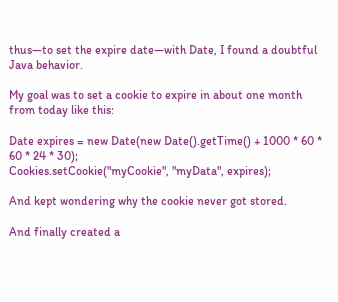thus—to set the expire date—with Date, I found a doubtful Java behavior.

My goal was to set a cookie to expire in about one month from today like this:

Date expires = new Date(new Date().getTime() + 1000 * 60 * 60 * 24 * 30);
Cookies.setCookie("myCookie", "myData", expires);

And kept wondering why the cookie never got stored.

And finally created a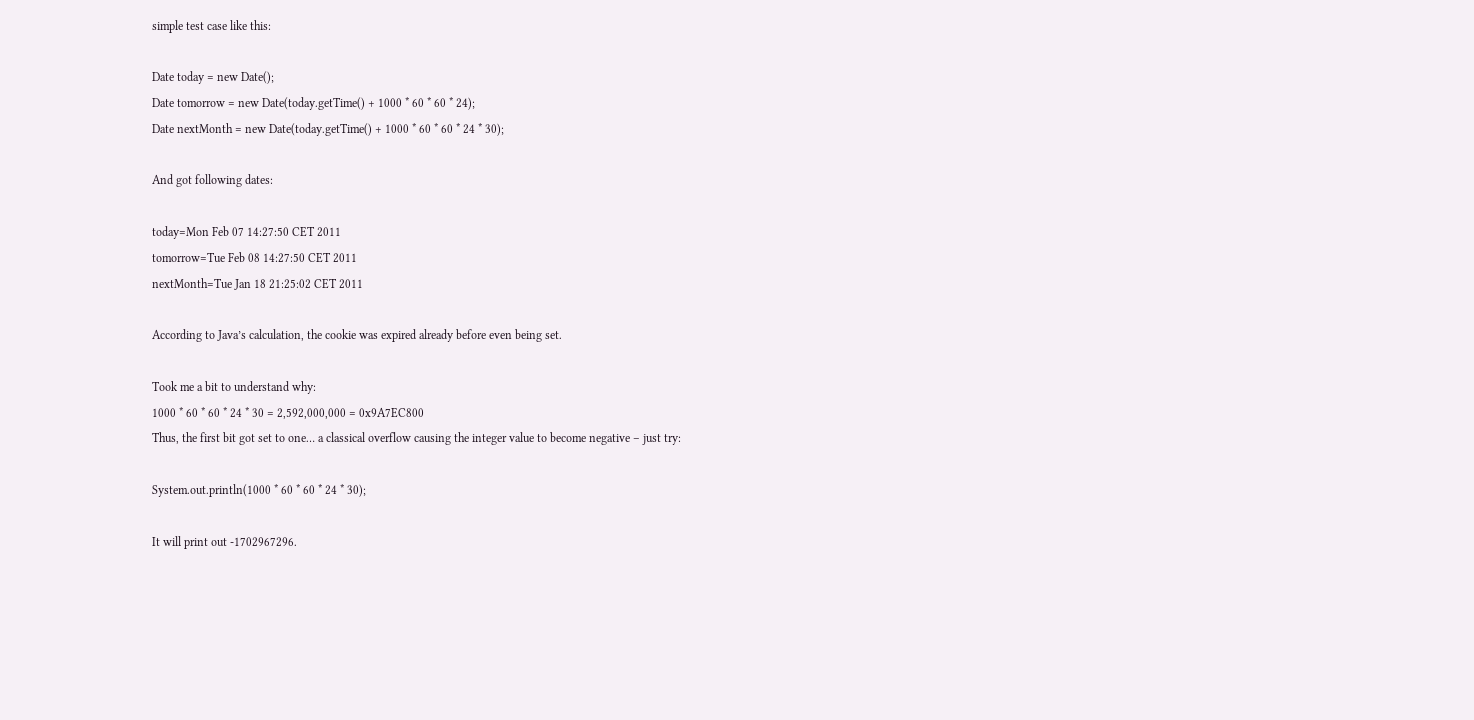simple test case like this:

Date today = new Date();
Date tomorrow = new Date(today.getTime() + 1000 * 60 * 60 * 24);
Date nextMonth = new Date(today.getTime() + 1000 * 60 * 60 * 24 * 30);

And got following dates:

today=Mon Feb 07 14:27:50 CET 2011
tomorrow=Tue Feb 08 14:27:50 CET 2011
nextMonth=Tue Jan 18 21:25:02 CET 2011

According to Java’s calculation, the cookie was expired already before even being set.

Took me a bit to understand why:
1000 * 60 * 60 * 24 * 30 = 2,592,000,000 = 0x9A7EC800
Thus, the first bit got set to one… a classical overflow causing the integer value to become negative – just try:

System.out.println(1000 * 60 * 60 * 24 * 30);

It will print out -1702967296.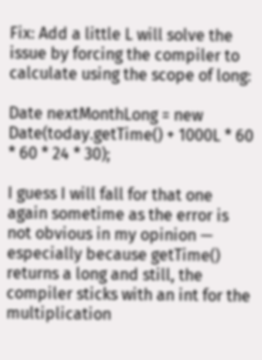Fix: Add a little L will solve the issue by forcing the compiler to calculate using the scope of long:

Date nextMonthLong = new Date(today.getTime() + 1000L * 60 * 60 * 24 * 30);

I guess I will fall for that one again sometime as the error is not obvious in my opinion — especially because getTime() returns a long and still, the compiler sticks with an int for the multiplication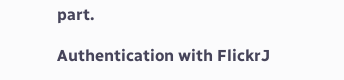part.

Authentication with FlickrJ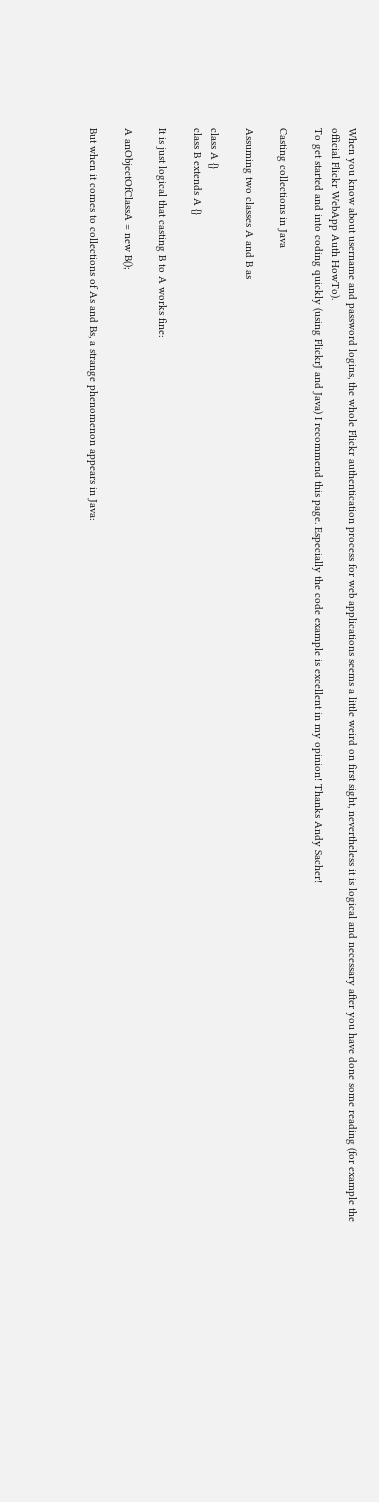When you know about username and password logins, the whole Flickr authentication process for web applications seems a little weird on first sight, nevertheless it is logical and necessary after you have done some reading (for example the official Flickr WebApp Auth HowTo).
To get started and into coding quickly (using FlickrJ and Java) I recommend this page. Especially the code example is excellent in my opinion! Thanks Andy Sacher!

Casting collections in Java

Assuming two classes A and B as

class A {}
class B extends A {}

It is just logical that casting B to A works fine:

A anObjectOfClassA = new B();

But when it comes to collections of As and Bs, a strange phenomenon appears in Java: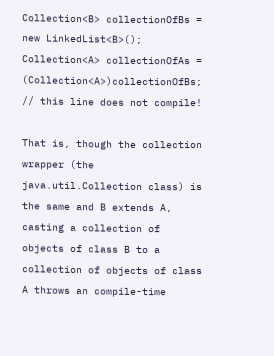Collection<B> collectionOfBs = new LinkedList<B>();
Collection<A> collectionOfAs = (Collection<A>)collectionOfBs; // this line does not compile!

That is, though the collection wrapper (the java.util.Collection class) is the same and B extends A, casting a collection of objects of class B to a collection of objects of class A throws an compile-time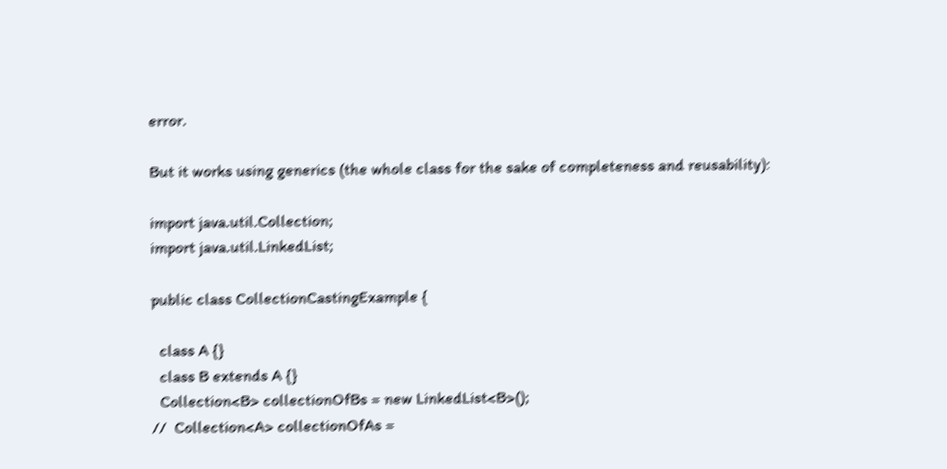error.

But it works using generics (the whole class for the sake of completeness and reusability):

import java.util.Collection;
import java.util.LinkedList;

public class CollectionCastingExample {

  class A {}
  class B extends A {}
  Collection<B> collectionOfBs = new LinkedList<B>();
//  Collection<A> collectionOfAs =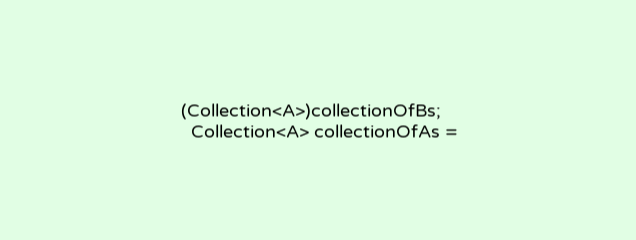(Collection<A>)collectionOfBs;
  Collection<A> collectionOfAs =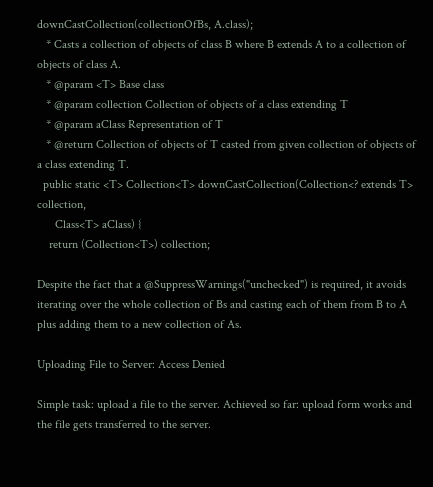downCastCollection(collectionOfBs, A.class);
   * Casts a collection of objects of class B where B extends A to a collection of objects of class A.
   * @param <T> Base class
   * @param collection Collection of objects of a class extending T
   * @param aClass Representation of T
   * @return Collection of objects of T casted from given collection of objects of a class extending T.
  public static <T> Collection<T> downCastCollection(Collection<? extends T> collection,
      Class<T> aClass) {
    return (Collection<T>) collection;

Despite the fact that a @SuppressWarnings("unchecked") is required, it avoids iterating over the whole collection of Bs and casting each of them from B to A plus adding them to a new collection of As.

Uploading File to Server: Access Denied

Simple task: upload a file to the server. Achieved so far: upload form works and the file gets transferred to the server.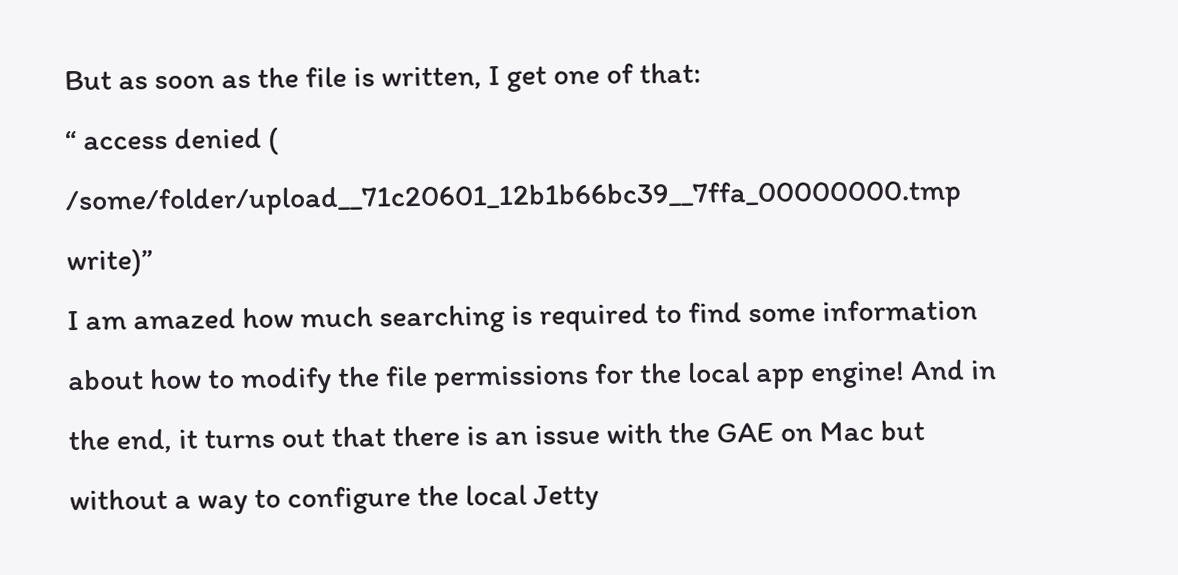But as soon as the file is written, I get one of that:
“ access denied ( /some/folder/upload__71c20601_12b1b66bc39__7ffa_00000000.tmp write)”
I am amazed how much searching is required to find some information about how to modify the file permissions for the local app engine! And in the end, it turns out that there is an issue with the GAE on Mac but without a way to configure the local Jetty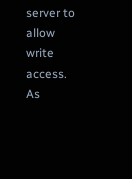server to allow write access.
As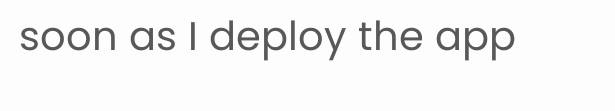soon as I deploy the app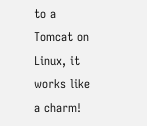to a Tomcat on Linux, it works like a charm!